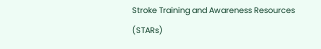Stroke Training and Awareness Resources (STARs)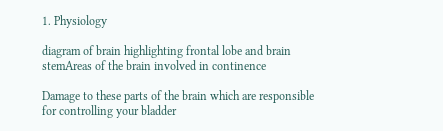1. Physiology

diagram of brain highlighting frontal lobe and brain stemAreas of the brain involved in continence

Damage to these parts of the brain which are responsible for controlling your bladder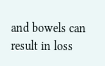and bowels can result in loss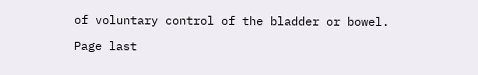of voluntary control of the bladder or bowel.

Page last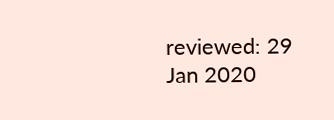reviewed: 29 Jan 2020